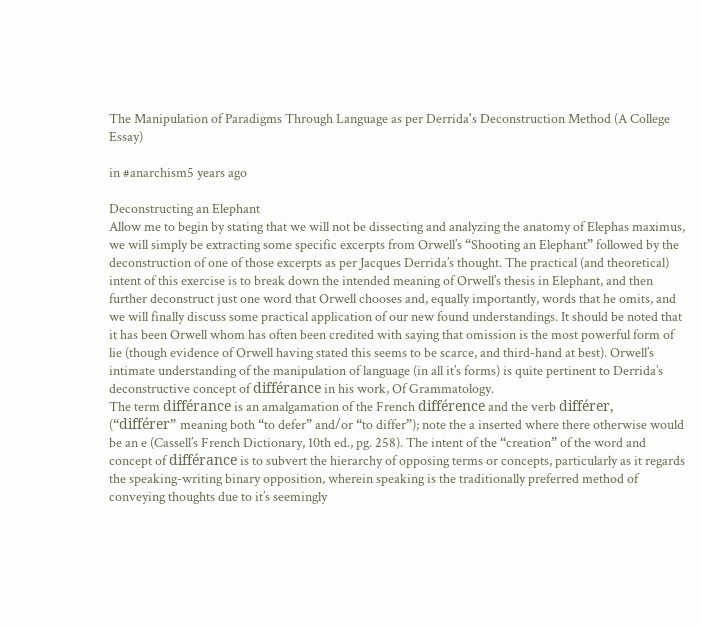The Manipulation of Paradigms Through Language as per Derrida's Deconstruction Method (A College Essay)

in #anarchism5 years ago

Deconstructing an Elephant
Allow me to begin by stating that we will not be dissecting and analyzing the anatomy of Elephas maximus, we will simply be extracting some specific excerpts from Orwell’s “Shooting an Elephant” followed by the deconstruction of one of those excerpts as per Jacques Derrida’s thought. The practical (and theoretical) intent of this exercise is to break down the intended meaning of Orwell’s thesis in Elephant, and then further deconstruct just one word that Orwell chooses and, equally importantly, words that he omits, and we will finally discuss some practical application of our new found understandings. It should be noted that it has been Orwell whom has often been credited with saying that omission is the most powerful form of lie (though evidence of Orwell having stated this seems to be scarce, and third-hand at best). Orwell’s intimate understanding of the manipulation of language (in all it’s forms) is quite pertinent to Derrida’s deconstructive concept of différance in his work, Of Grammatology.
The term différance is an amalgamation of the French différence and the verb différer, (“différer” meaning both “to defer” and/or “to differ”); note the a inserted where there otherwise would be an e (Cassell’s French Dictionary, 10th ed., pg. 258). The intent of the “creation” of the word and concept of différance is to subvert the hierarchy of opposing terms or concepts, particularly as it regards the speaking-writing binary opposition, wherein speaking is the traditionally preferred method of conveying thoughts due to it’s seemingly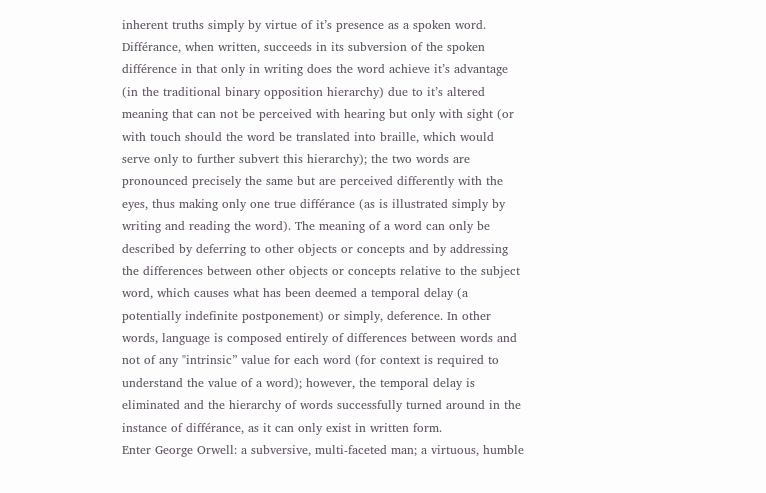inherent truths simply by virtue of it’s presence as a spoken word. Différance, when written, succeeds in its subversion of the spoken différence in that only in writing does the word achieve it’s advantage (in the traditional binary opposition hierarchy) due to it’s altered meaning that can not be perceived with hearing but only with sight (or with touch should the word be translated into braille, which would serve only to further subvert this hierarchy); the two words are pronounced precisely the same but are perceived differently with the eyes, thus making only one true différance (as is illustrated simply by writing and reading the word). The meaning of a word can only be described by deferring to other objects or concepts and by addressing the differences between other objects or concepts relative to the subject word, which causes what has been deemed a temporal delay (a potentially indefinite postponement) or simply, deference. In other words, language is composed entirely of differences between words and not of any "intrinsic” value for each word (for context is required to understand the value of a word); however, the temporal delay is eliminated and the hierarchy of words successfully turned around in the instance of différance, as it can only exist in written form.
Enter George Orwell: a subversive, multi-faceted man; a virtuous, humble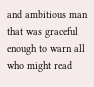and ambitious man that was graceful enough to warn all who might read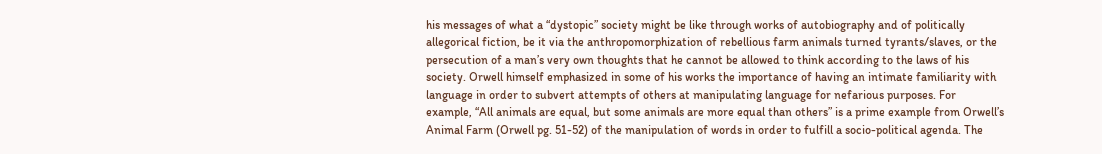his messages of what a “dystopic” society might be like through works of autobiography and of politically allegorical fiction, be it via the anthropomorphization of rebellious farm animals turned tyrants/slaves, or the persecution of a man’s very own thoughts that he cannot be allowed to think according to the laws of his society. Orwell himself emphasized in some of his works the importance of having an intimate familiarity with language in order to subvert attempts of others at manipulating language for nefarious purposes. For example, “All animals are equal, but some animals are more equal than others” is a prime example from Orwell’s Animal Farm (Orwell pg. 51-52) of the manipulation of words in order to fulfill a socio-political agenda. The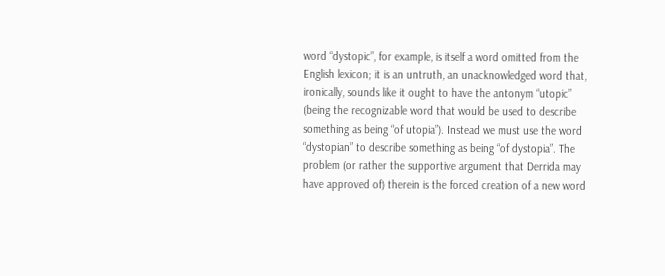word “dystopic”, for example, is itself a word omitted from the English lexicon; it is an untruth, an unacknowledged word that, ironically, sounds like it ought to have the antonym “utopic” (being the recognizable word that would be used to describe something as being “of utopia”). Instead we must use the word “dystopian” to describe something as being “of dystopia”. The problem (or rather the supportive argument that Derrida may have approved of) therein is the forced creation of a new word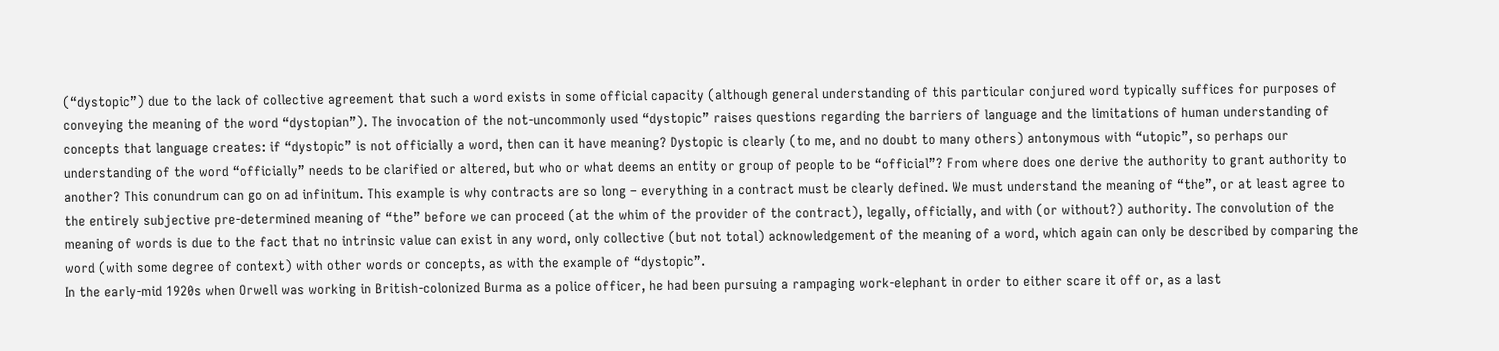(“dystopic”) due to the lack of collective agreement that such a word exists in some official capacity (although general understanding of this particular conjured word typically suffices for purposes of conveying the meaning of the word “dystopian”). The invocation of the not-uncommonly used “dystopic” raises questions regarding the barriers of language and the limitations of human understanding of concepts that language creates: if “dystopic” is not officially a word, then can it have meaning? Dystopic is clearly (to me, and no doubt to many others) antonymous with “utopic”, so perhaps our understanding of the word “officially” needs to be clarified or altered, but who or what deems an entity or group of people to be “official”? From where does one derive the authority to grant authority to another? This conundrum can go on ad infinitum. This example is why contracts are so long – everything in a contract must be clearly defined. We must understand the meaning of “the”, or at least agree to the entirely subjective pre-determined meaning of “the” before we can proceed (at the whim of the provider of the contract), legally, officially, and with (or without?) authority. The convolution of the meaning of words is due to the fact that no intrinsic value can exist in any word, only collective (but not total) acknowledgement of the meaning of a word, which again can only be described by comparing the word (with some degree of context) with other words or concepts, as with the example of “dystopic”.
In the early-mid 1920s when Orwell was working in British-colonized Burma as a police officer, he had been pursuing a rampaging work-elephant in order to either scare it off or, as a last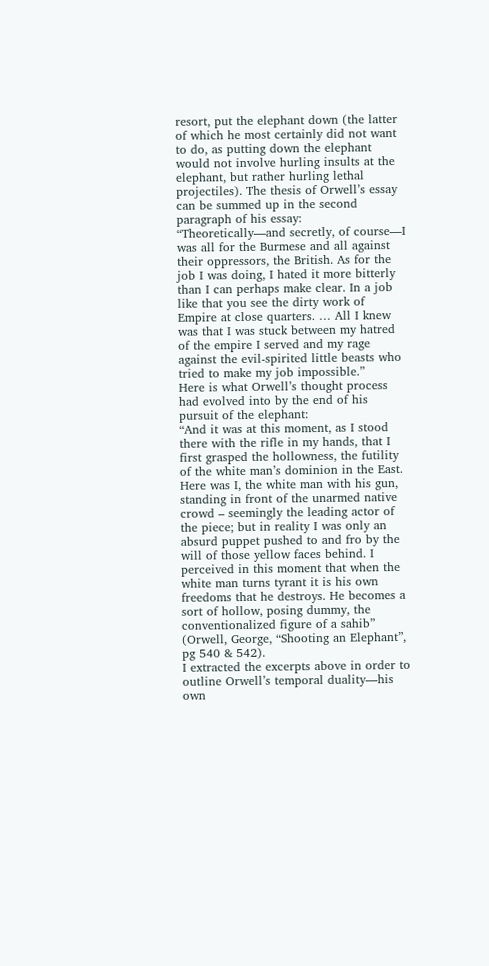resort, put the elephant down (the latter of which he most certainly did not want to do, as putting down the elephant would not involve hurling insults at the elephant, but rather hurling lethal projectiles). The thesis of Orwell’s essay can be summed up in the second paragraph of his essay:
“Theoretically—and secretly, of course—I was all for the Burmese and all against their oppressors, the British. As for the job I was doing, I hated it more bitterly than I can perhaps make clear. In a job like that you see the dirty work of Empire at close quarters. … All I knew was that I was stuck between my hatred of the empire I served and my rage against the evil-spirited little beasts who tried to make my job impossible.”
Here is what Orwell’s thought process had evolved into by the end of his pursuit of the elephant:
“And it was at this moment, as I stood there with the rifle in my hands, that I first grasped the hollowness, the futility of the white man’s dominion in the East. Here was I, the white man with his gun, standing in front of the unarmed native crowd – seemingly the leading actor of the piece; but in reality I was only an absurd puppet pushed to and fro by the will of those yellow faces behind. I perceived in this moment that when the white man turns tyrant it is his own freedoms that he destroys. He becomes a sort of hollow, posing dummy, the conventionalized figure of a sahib” (Orwell, George, “Shooting an Elephant”, pg 540 & 542).
I extracted the excerpts above in order to outline Orwell’s temporal duality—his own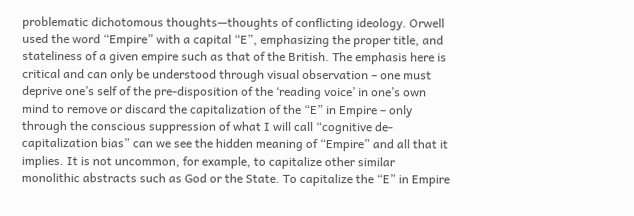problematic dichotomous thoughts—thoughts of conflicting ideology. Orwell used the word “Empire” with a capital “E”, emphasizing the proper title, and stateliness of a given empire such as that of the British. The emphasis here is critical and can only be understood through visual observation – one must deprive one’s self of the pre-disposition of the ‘reading voice’ in one’s own mind to remove or discard the capitalization of the “E” in Empire – only through the conscious suppression of what I will call “cognitive de-capitalization bias” can we see the hidden meaning of “Empire” and all that it implies. It is not uncommon, for example, to capitalize other similar monolithic abstracts such as God or the State. To capitalize the “E” in Empire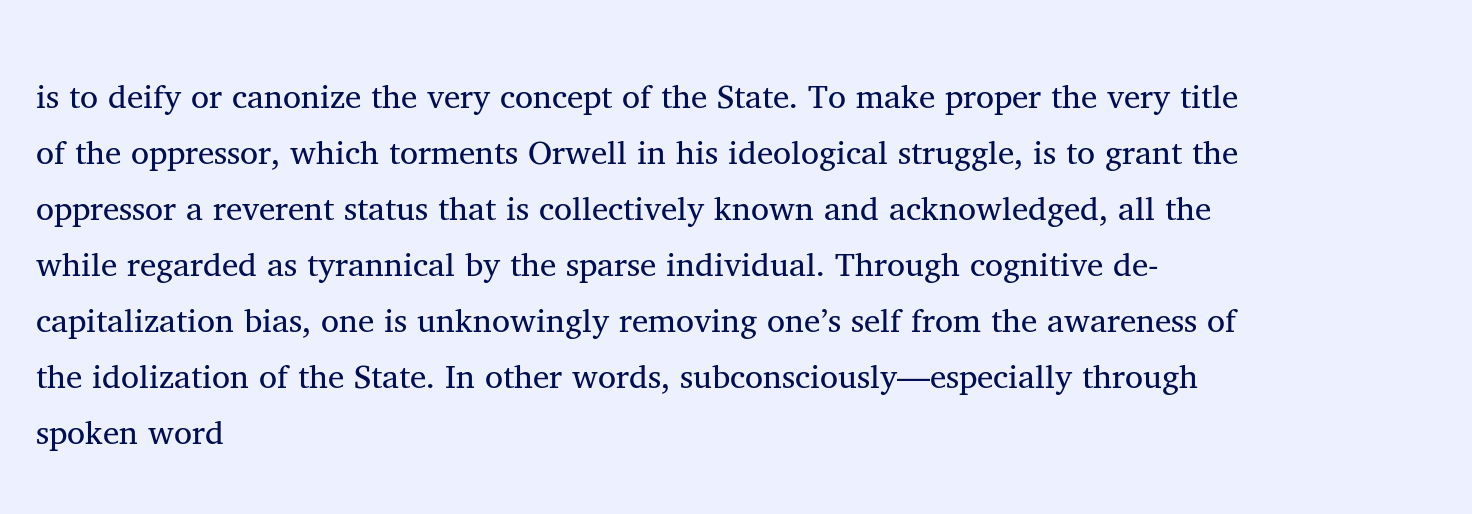is to deify or canonize the very concept of the State. To make proper the very title of the oppressor, which torments Orwell in his ideological struggle, is to grant the oppressor a reverent status that is collectively known and acknowledged, all the while regarded as tyrannical by the sparse individual. Through cognitive de-capitalization bias, one is unknowingly removing one’s self from the awareness of the idolization of the State. In other words, subconsciously—especially through spoken word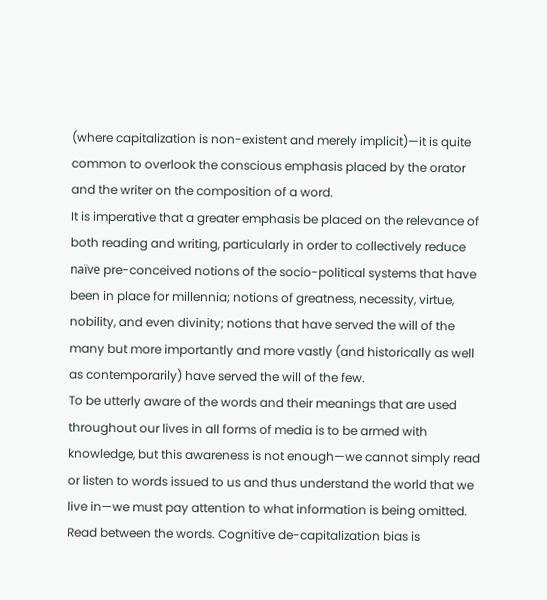(where capitalization is non-existent and merely implicit)—it is quite common to overlook the conscious emphasis placed by the orator and the writer on the composition of a word.
It is imperative that a greater emphasis be placed on the relevance of both reading and writing, particularly in order to collectively reduce naïve pre-conceived notions of the socio-political systems that have been in place for millennia; notions of greatness, necessity, virtue, nobility, and even divinity; notions that have served the will of the many but more importantly and more vastly (and historically as well as contemporarily) have served the will of the few.
To be utterly aware of the words and their meanings that are used throughout our lives in all forms of media is to be armed with knowledge, but this awareness is not enough—we cannot simply read or listen to words issued to us and thus understand the world that we live in—we must pay attention to what information is being omitted. Read between the words. Cognitive de-capitalization bias is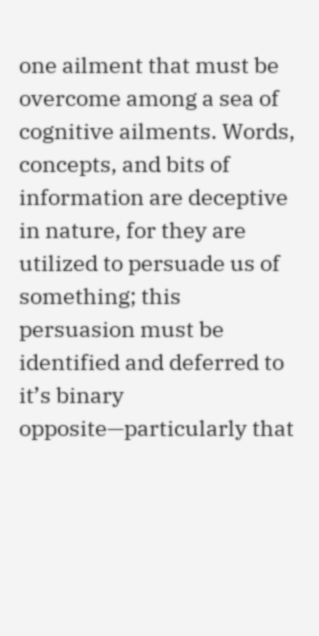one ailment that must be overcome among a sea of cognitive ailments. Words, concepts, and bits of information are deceptive in nature, for they are utilized to persuade us of something; this persuasion must be identified and deferred to it’s binary opposite—particularly that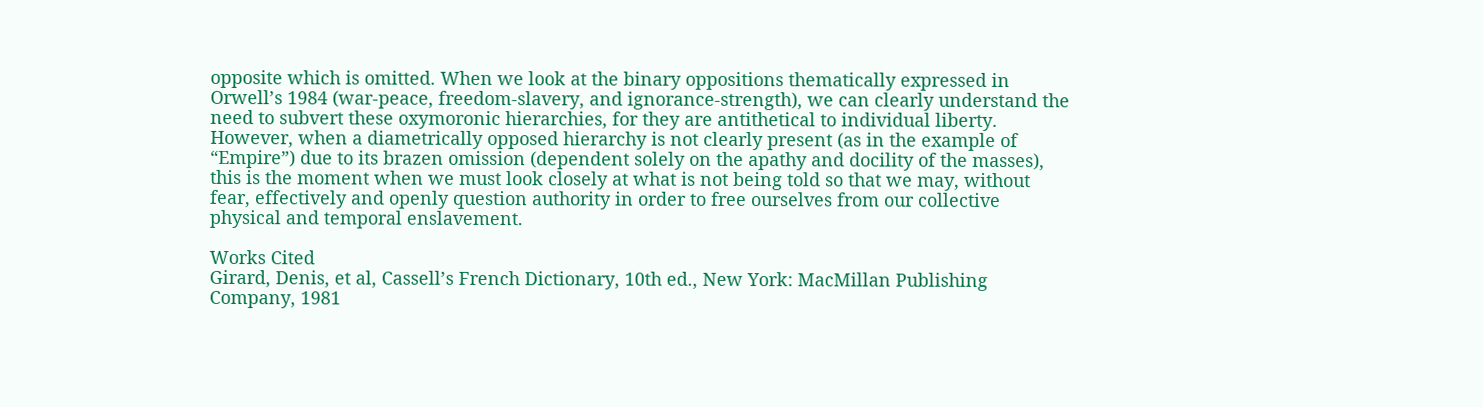opposite which is omitted. When we look at the binary oppositions thematically expressed in Orwell’s 1984 (war-peace, freedom-slavery, and ignorance-strength), we can clearly understand the need to subvert these oxymoronic hierarchies, for they are antithetical to individual liberty. However, when a diametrically opposed hierarchy is not clearly present (as in the example of “Empire”) due to its brazen omission (dependent solely on the apathy and docility of the masses), this is the moment when we must look closely at what is not being told so that we may, without fear, effectively and openly question authority in order to free ourselves from our collective physical and temporal enslavement.

Works Cited
Girard, Denis, et al, Cassell’s French Dictionary, 10th ed., New York: MacMillan Publishing
Company, 1981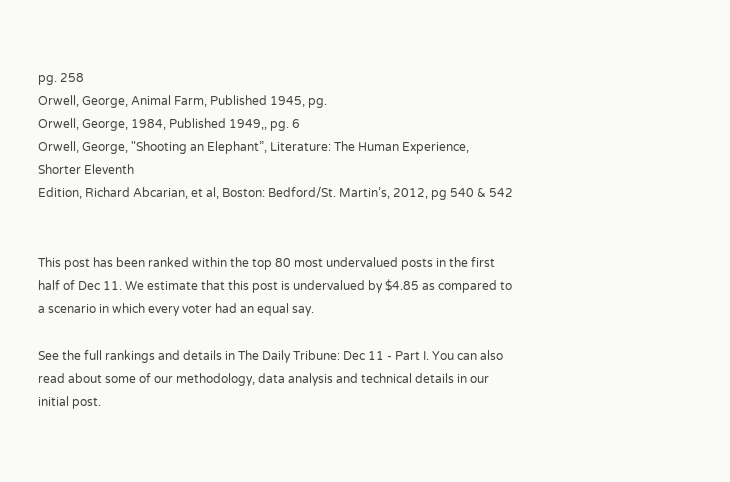pg. 258
Orwell, George, Animal Farm, Published 1945, pg.
Orwell, George, 1984, Published 1949,, pg. 6
Orwell, George, "Shooting an Elephant”, Literature: The Human Experience, Shorter Eleventh
Edition, Richard Abcarian, et al, Boston: Bedford/St. Martin’s, 2012, pg 540 & 542


This post has been ranked within the top 80 most undervalued posts in the first half of Dec 11. We estimate that this post is undervalued by $4.85 as compared to a scenario in which every voter had an equal say.

See the full rankings and details in The Daily Tribune: Dec 11 - Part I. You can also read about some of our methodology, data analysis and technical details in our initial post.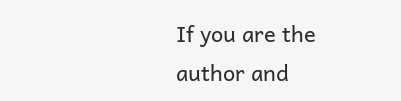If you are the author and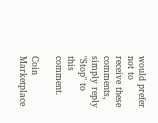would prefer not to receive these comments, simply reply "Stop" to this comment.

Coin Marketplace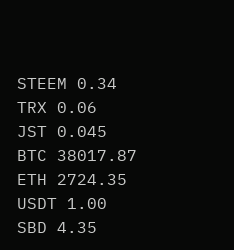STEEM 0.34
TRX 0.06
JST 0.045
BTC 38017.87
ETH 2724.35
USDT 1.00
SBD 4.35